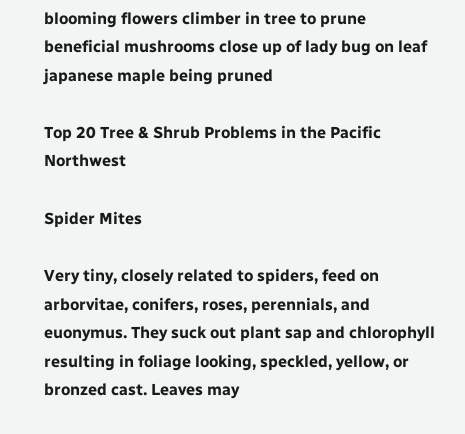blooming flowers climber in tree to prune beneficial mushrooms close up of lady bug on leaf japanese maple being pruned

Top 20 Tree & Shrub Problems in the Pacific Northwest

Spider Mites

Very tiny, closely related to spiders, feed on arborvitae, conifers, roses, perennials, and euonymus. They suck out plant sap and chlorophyll resulting in foliage looking, speckled, yellow, or bronzed cast. Leaves may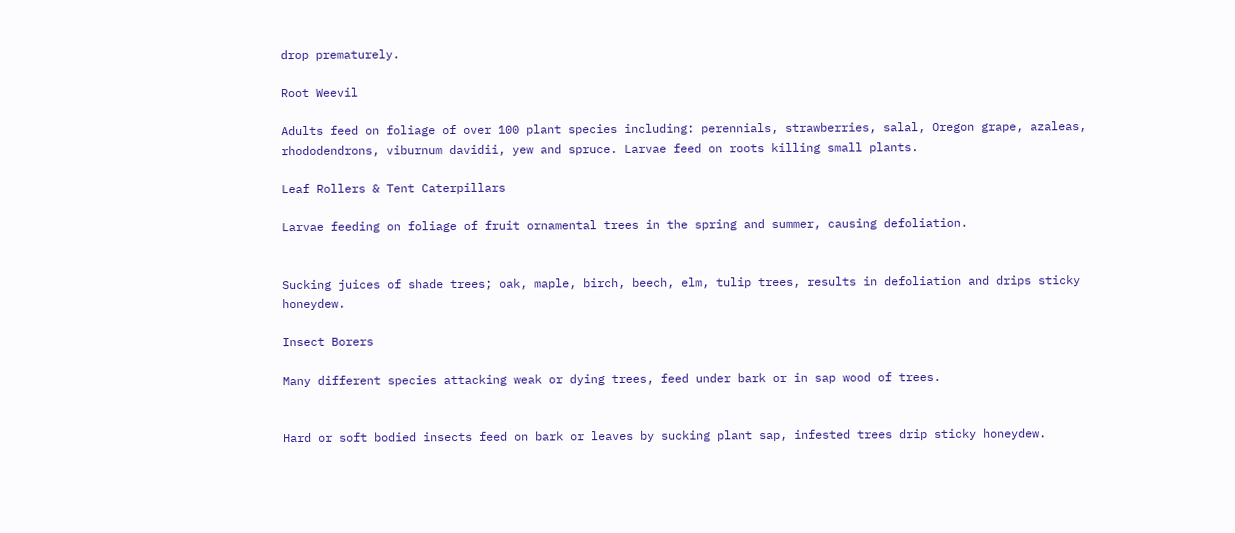drop prematurely.

Root Weevil

Adults feed on foliage of over 100 plant species including: perennials, strawberries, salal, Oregon grape, azaleas, rhododendrons, viburnum davidii, yew and spruce. Larvae feed on roots killing small plants.

Leaf Rollers & Tent Caterpillars

Larvae feeding on foliage of fruit ornamental trees in the spring and summer, causing defoliation.


Sucking juices of shade trees; oak, maple, birch, beech, elm, tulip trees, results in defoliation and drips sticky honeydew.

Insect Borers

Many different species attacking weak or dying trees, feed under bark or in sap wood of trees.


Hard or soft bodied insects feed on bark or leaves by sucking plant sap, infested trees drip sticky honeydew.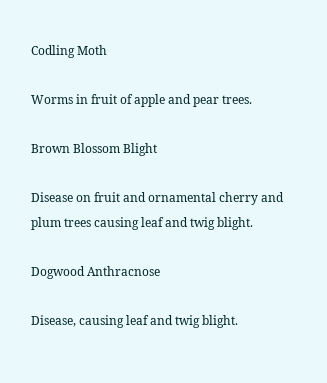Codling Moth

Worms in fruit of apple and pear trees.

Brown Blossom Blight

Disease on fruit and ornamental cherry and plum trees causing leaf and twig blight.

Dogwood Anthracnose

Disease, causing leaf and twig blight.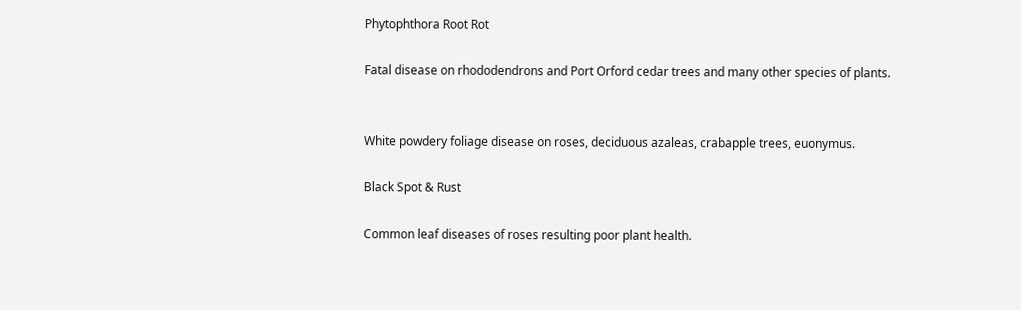Phytophthora Root Rot

Fatal disease on rhododendrons and Port Orford cedar trees and many other species of plants.


White powdery foliage disease on roses, deciduous azaleas, crabapple trees, euonymus.

Black Spot & Rust

Common leaf diseases of roses resulting poor plant health.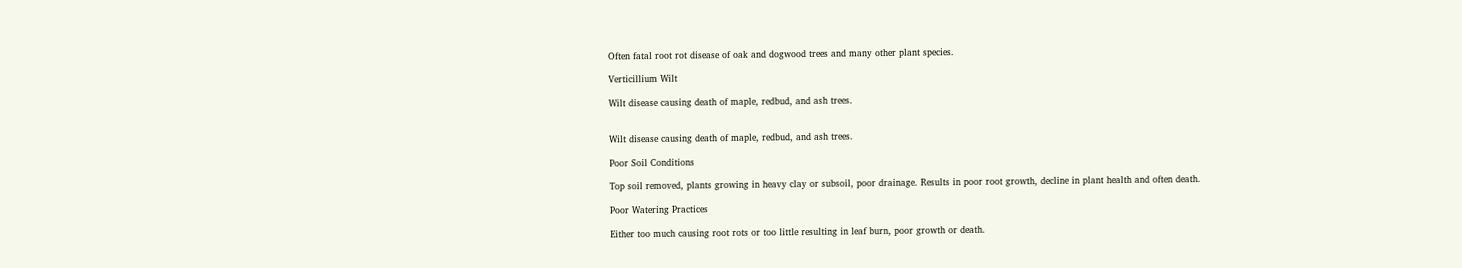Often fatal root rot disease of oak and dogwood trees and many other plant species.

Verticillium Wilt

Wilt disease causing death of maple, redbud, and ash trees.


Wilt disease causing death of maple, redbud, and ash trees.

Poor Soil Conditions

Top soil removed, plants growing in heavy clay or subsoil, poor drainage. Results in poor root growth, decline in plant health and often death.

Poor Watering Practices

Either too much causing root rots or too little resulting in leaf burn, poor growth or death.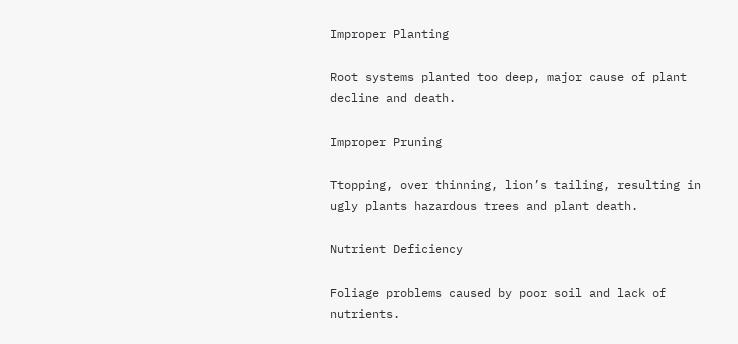Improper Planting

Root systems planted too deep, major cause of plant decline and death.

Improper Pruning

Ttopping, over thinning, lion’s tailing, resulting in ugly plants hazardous trees and plant death.

Nutrient Deficiency

Foliage problems caused by poor soil and lack of nutrients.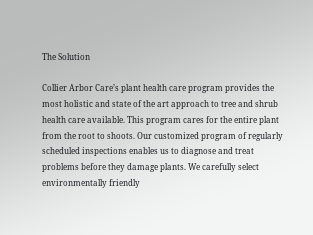The Solution

Collier Arbor Care’s plant health care program provides the most holistic and state of the art approach to tree and shrub health care available. This program cares for the entire plant from the root to shoots. Our customized program of regularly scheduled inspections enables us to diagnose and treat problems before they damage plants. We carefully select environmentally friendly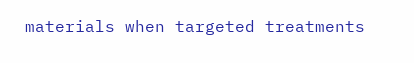materials when targeted treatments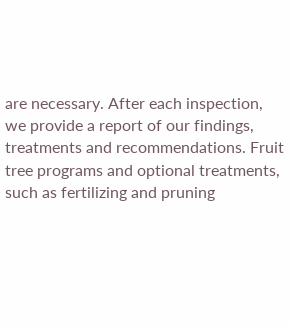are necessary. After each inspection, we provide a report of our findings, treatments and recommendations. Fruit tree programs and optional treatments, such as fertilizing and pruning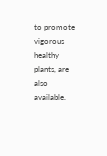to promote vigorous healthy plants, are also available.